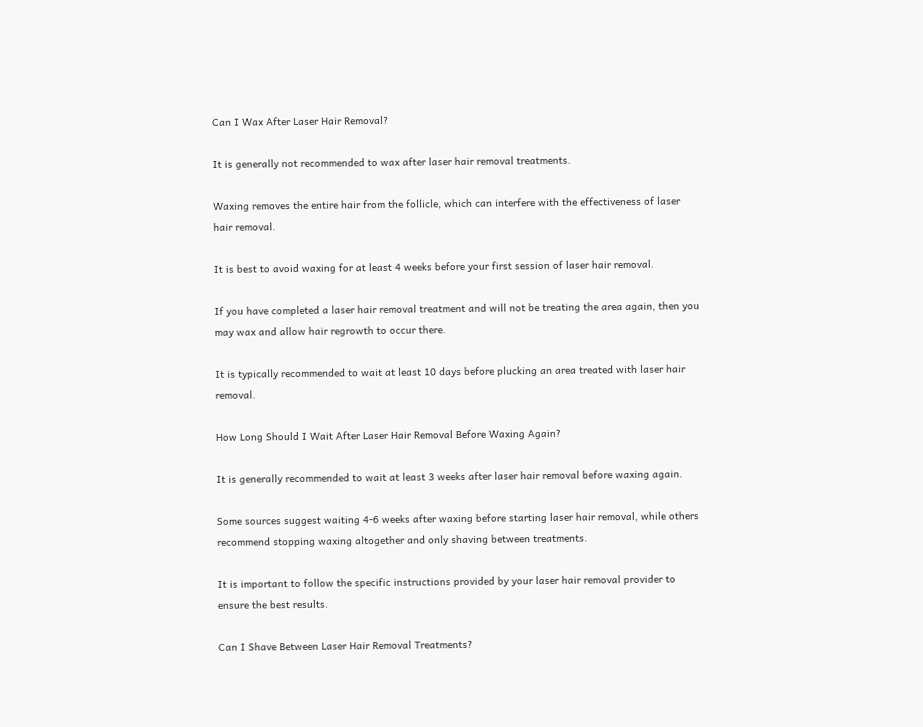Can I Wax After Laser Hair Removal?

It is generally not recommended to wax after laser hair removal treatments.

Waxing removes the entire hair from the follicle, which can interfere with the effectiveness of laser hair removal.

It is best to avoid waxing for at least 4 weeks before your first session of laser hair removal.

If you have completed a laser hair removal treatment and will not be treating the area again, then you may wax and allow hair regrowth to occur there.

It is typically recommended to wait at least 10 days before plucking an area treated with laser hair removal.

How Long Should I Wait After Laser Hair Removal Before Waxing Again?

It is generally recommended to wait at least 3 weeks after laser hair removal before waxing again.

Some sources suggest waiting 4-6 weeks after waxing before starting laser hair removal, while others recommend stopping waxing altogether and only shaving between treatments.

It is important to follow the specific instructions provided by your laser hair removal provider to ensure the best results.

Can I Shave Between Laser Hair Removal Treatments?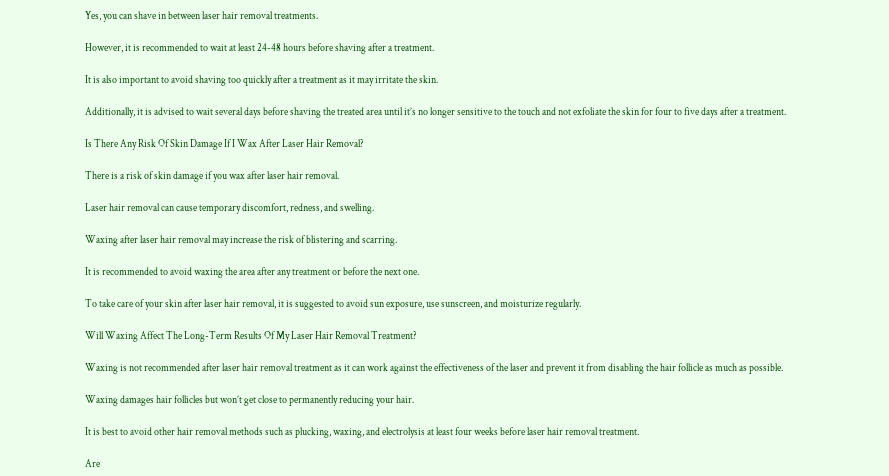Yes, you can shave in between laser hair removal treatments.

However, it is recommended to wait at least 24-48 hours before shaving after a treatment.

It is also important to avoid shaving too quickly after a treatment as it may irritate the skin.

Additionally, it is advised to wait several days before shaving the treated area until it’s no longer sensitive to the touch and not exfoliate the skin for four to five days after a treatment.

Is There Any Risk Of Skin Damage If I Wax After Laser Hair Removal?

There is a risk of skin damage if you wax after laser hair removal.

Laser hair removal can cause temporary discomfort, redness, and swelling.

Waxing after laser hair removal may increase the risk of blistering and scarring.

It is recommended to avoid waxing the area after any treatment or before the next one.

To take care of your skin after laser hair removal, it is suggested to avoid sun exposure, use sunscreen, and moisturize regularly.

Will Waxing Affect The Long-Term Results Of My Laser Hair Removal Treatment?

Waxing is not recommended after laser hair removal treatment as it can work against the effectiveness of the laser and prevent it from disabling the hair follicle as much as possible.

Waxing damages hair follicles but won’t get close to permanently reducing your hair.

It is best to avoid other hair removal methods such as plucking, waxing, and electrolysis at least four weeks before laser hair removal treatment.

Are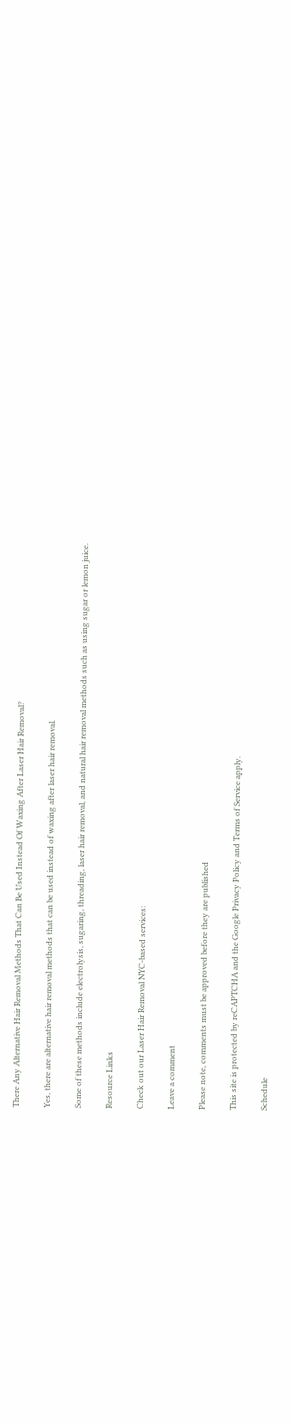There Any Alternative Hair Removal Methods That Can Be Used Instead Of Waxing After Laser Hair Removal?

Yes, there are alternative hair removal methods that can be used instead of waxing after laser hair removal.

Some of these methods include electrolysis, sugaring, threading, laser hair removal, and natural hair removal methods such as using sugar or lemon juice.

Resource Links

Check out our Laser Hair Removal NYC-based services:

Leave a comment

Please note, comments must be approved before they are published

This site is protected by reCAPTCHA and the Google Privacy Policy and Terms of Service apply.

Schedule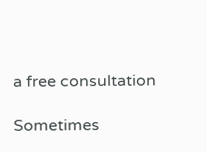a free consultation

Sometimes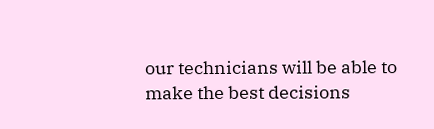our technicians will be able to make the best decisions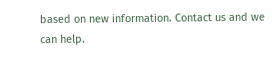based on new information. Contact us and we can help.